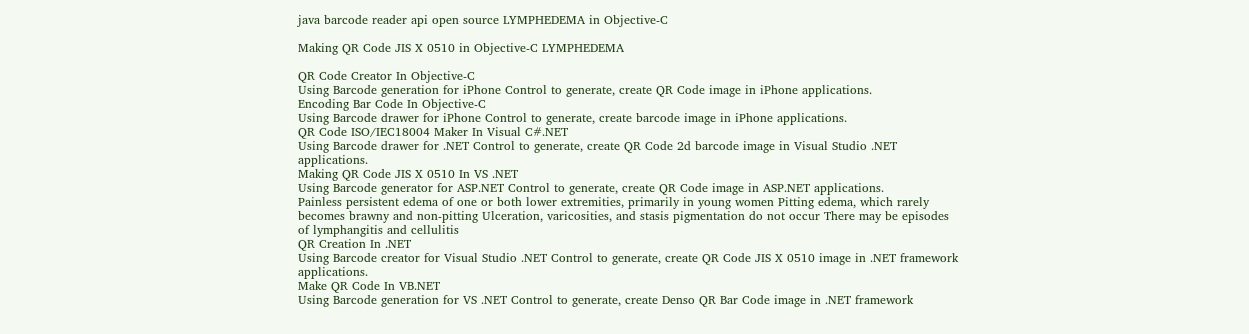java barcode reader api open source LYMPHEDEMA in Objective-C

Making QR Code JIS X 0510 in Objective-C LYMPHEDEMA

QR Code Creator In Objective-C
Using Barcode generation for iPhone Control to generate, create QR Code image in iPhone applications.
Encoding Bar Code In Objective-C
Using Barcode drawer for iPhone Control to generate, create barcode image in iPhone applications.
QR Code ISO/IEC18004 Maker In Visual C#.NET
Using Barcode drawer for .NET Control to generate, create QR Code 2d barcode image in Visual Studio .NET applications.
Making QR Code JIS X 0510 In VS .NET
Using Barcode generator for ASP.NET Control to generate, create QR Code image in ASP.NET applications.
Painless persistent edema of one or both lower extremities, primarily in young women Pitting edema, which rarely becomes brawny and non-pitting Ulceration, varicosities, and stasis pigmentation do not occur There may be episodes of lymphangitis and cellulitis
QR Creation In .NET
Using Barcode creator for Visual Studio .NET Control to generate, create QR Code JIS X 0510 image in .NET framework applications.
Make QR Code In VB.NET
Using Barcode generation for VS .NET Control to generate, create Denso QR Bar Code image in .NET framework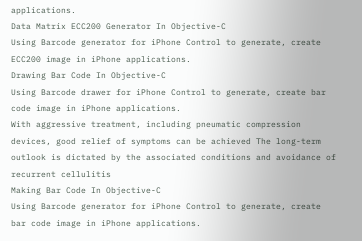applications.
Data Matrix ECC200 Generator In Objective-C
Using Barcode generator for iPhone Control to generate, create ECC200 image in iPhone applications.
Drawing Bar Code In Objective-C
Using Barcode drawer for iPhone Control to generate, create bar code image in iPhone applications.
With aggressive treatment, including pneumatic compression devices, good relief of symptoms can be achieved The long-term outlook is dictated by the associated conditions and avoidance of recurrent cellulitis
Making Bar Code In Objective-C
Using Barcode generator for iPhone Control to generate, create bar code image in iPhone applications.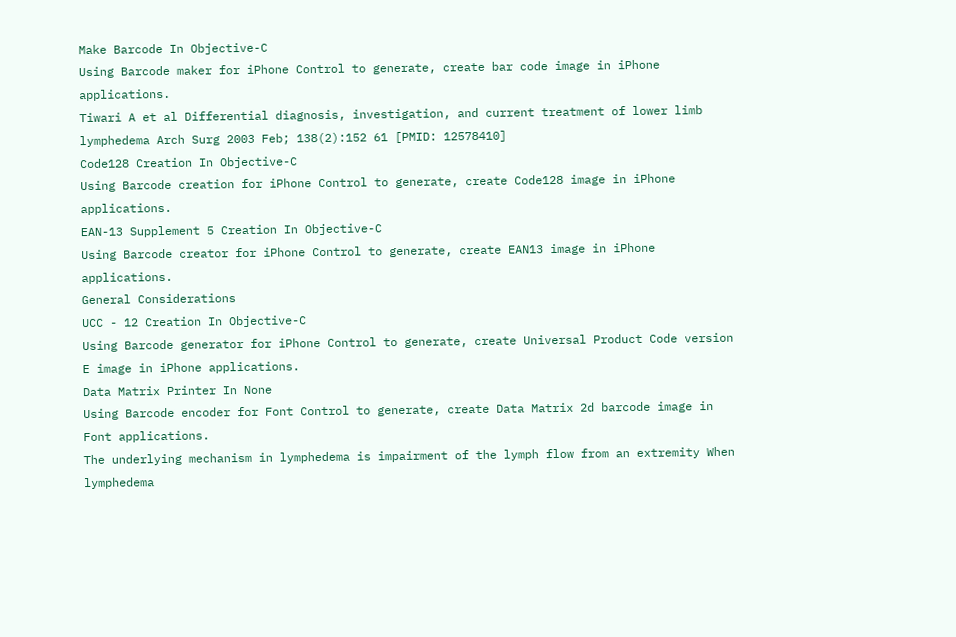Make Barcode In Objective-C
Using Barcode maker for iPhone Control to generate, create bar code image in iPhone applications.
Tiwari A et al Differential diagnosis, investigation, and current treatment of lower limb lymphedema Arch Surg 2003 Feb; 138(2):152 61 [PMID: 12578410]
Code128 Creation In Objective-C
Using Barcode creation for iPhone Control to generate, create Code128 image in iPhone applications.
EAN-13 Supplement 5 Creation In Objective-C
Using Barcode creator for iPhone Control to generate, create EAN13 image in iPhone applications.
General Considerations
UCC - 12 Creation In Objective-C
Using Barcode generator for iPhone Control to generate, create Universal Product Code version E image in iPhone applications.
Data Matrix Printer In None
Using Barcode encoder for Font Control to generate, create Data Matrix 2d barcode image in Font applications.
The underlying mechanism in lymphedema is impairment of the lymph flow from an extremity When lymphedema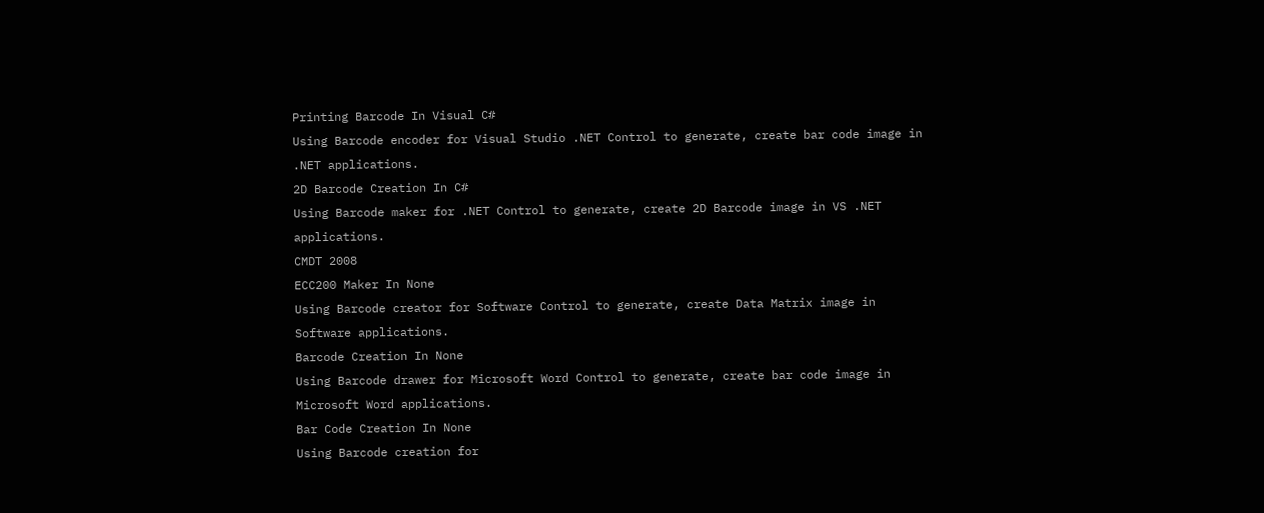Printing Barcode In Visual C#
Using Barcode encoder for Visual Studio .NET Control to generate, create bar code image in .NET applications.
2D Barcode Creation In C#
Using Barcode maker for .NET Control to generate, create 2D Barcode image in VS .NET applications.
CMDT 2008
ECC200 Maker In None
Using Barcode creator for Software Control to generate, create Data Matrix image in Software applications.
Barcode Creation In None
Using Barcode drawer for Microsoft Word Control to generate, create bar code image in Microsoft Word applications.
Bar Code Creation In None
Using Barcode creation for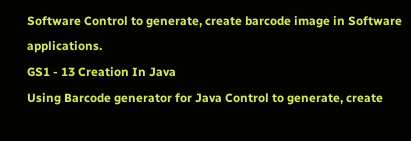Software Control to generate, create barcode image in Software applications.
GS1 - 13 Creation In Java
Using Barcode generator for Java Control to generate, create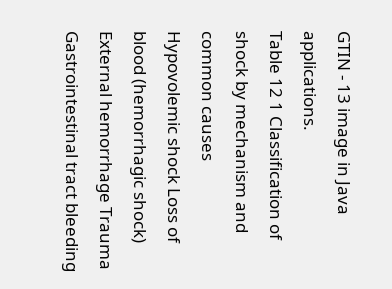GTIN - 13 image in Java applications.
Table 12 1 Classification of shock by mechanism and common causes
Hypovolemic shock Loss of blood (hemorrhagic shock) External hemorrhage Trauma Gastrointestinal tract bleeding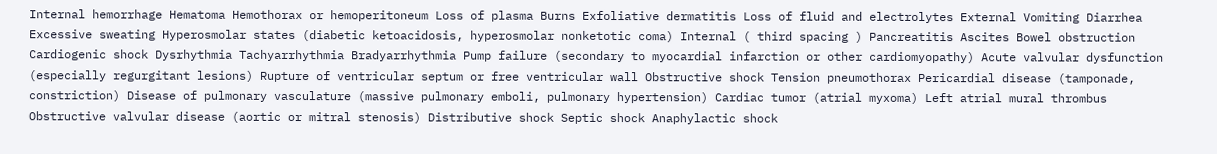Internal hemorrhage Hematoma Hemothorax or hemoperitoneum Loss of plasma Burns Exfoliative dermatitis Loss of fluid and electrolytes External Vomiting Diarrhea Excessive sweating Hyperosmolar states (diabetic ketoacidosis, hyperosmolar nonketotic coma) Internal ( third spacing ) Pancreatitis Ascites Bowel obstruction Cardiogenic shock Dysrhythmia Tachyarrhythmia Bradyarrhythmia Pump failure (secondary to myocardial infarction or other cardiomyopathy) Acute valvular dysfunction (especially regurgitant lesions) Rupture of ventricular septum or free ventricular wall Obstructive shock Tension pneumothorax Pericardial disease (tamponade, constriction) Disease of pulmonary vasculature (massive pulmonary emboli, pulmonary hypertension) Cardiac tumor (atrial myxoma) Left atrial mural thrombus Obstructive valvular disease (aortic or mitral stenosis) Distributive shock Septic shock Anaphylactic shock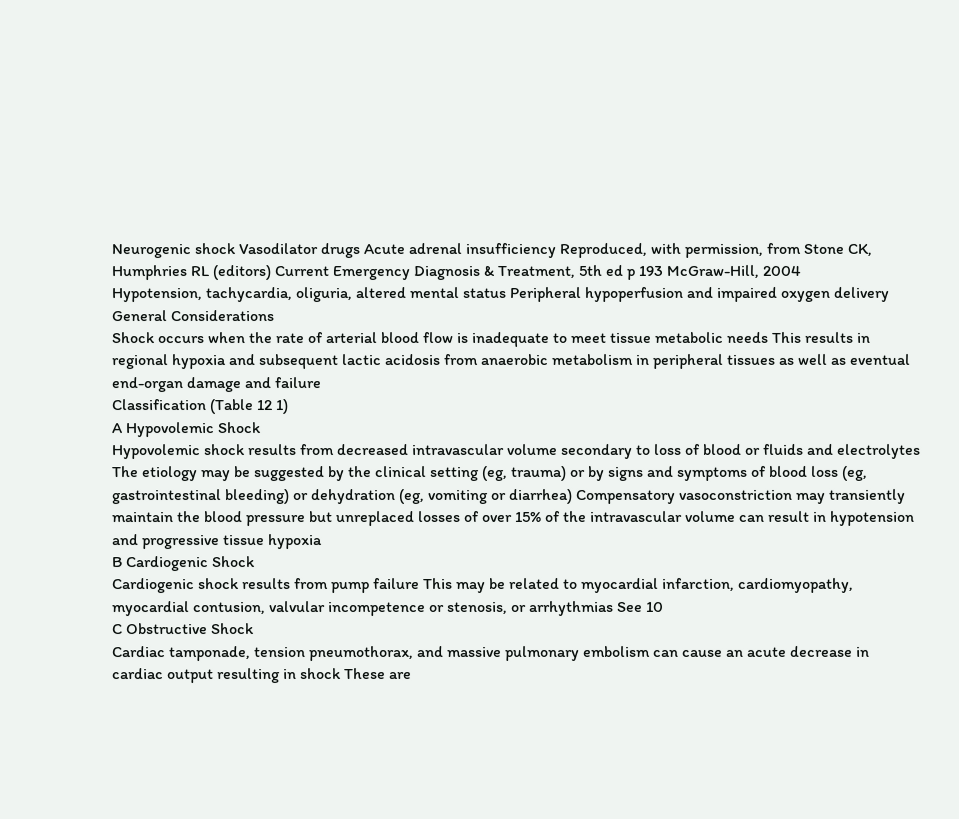Neurogenic shock Vasodilator drugs Acute adrenal insufficiency Reproduced, with permission, from Stone CK, Humphries RL (editors) Current Emergency Diagnosis & Treatment, 5th ed p 193 McGraw-Hill, 2004
Hypotension, tachycardia, oliguria, altered mental status Peripheral hypoperfusion and impaired oxygen delivery
General Considerations
Shock occurs when the rate of arterial blood flow is inadequate to meet tissue metabolic needs This results in regional hypoxia and subsequent lactic acidosis from anaerobic metabolism in peripheral tissues as well as eventual end-organ damage and failure
Classification (Table 12 1)
A Hypovolemic Shock
Hypovolemic shock results from decreased intravascular volume secondary to loss of blood or fluids and electrolytes The etiology may be suggested by the clinical setting (eg, trauma) or by signs and symptoms of blood loss (eg, gastrointestinal bleeding) or dehydration (eg, vomiting or diarrhea) Compensatory vasoconstriction may transiently maintain the blood pressure but unreplaced losses of over 15% of the intravascular volume can result in hypotension and progressive tissue hypoxia
B Cardiogenic Shock
Cardiogenic shock results from pump failure This may be related to myocardial infarction, cardiomyopathy, myocardial contusion, valvular incompetence or stenosis, or arrhythmias See 10
C Obstructive Shock
Cardiac tamponade, tension pneumothorax, and massive pulmonary embolism can cause an acute decrease in cardiac output resulting in shock These are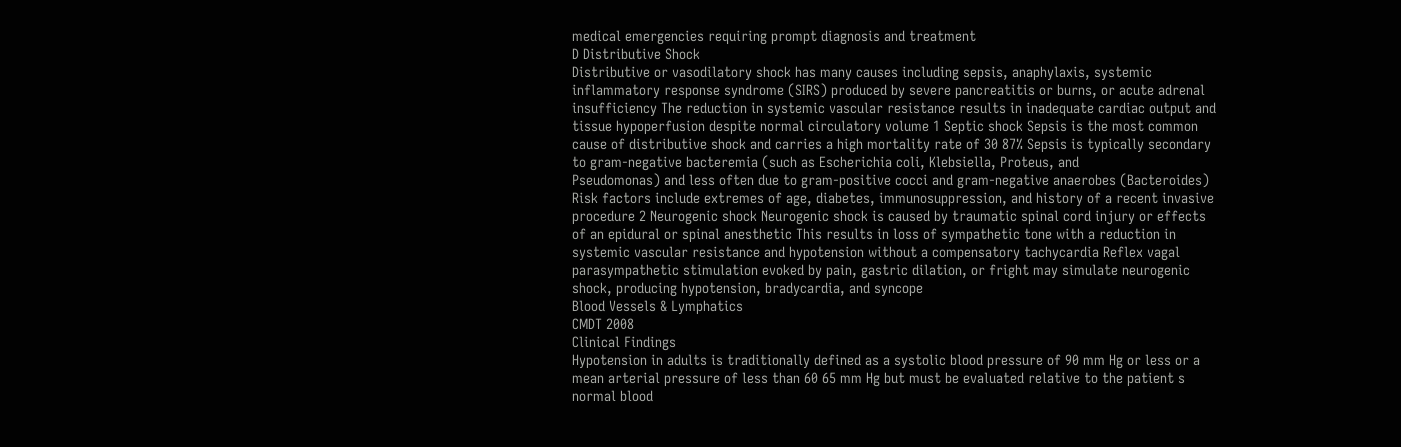medical emergencies requiring prompt diagnosis and treatment
D Distributive Shock
Distributive or vasodilatory shock has many causes including sepsis, anaphylaxis, systemic inflammatory response syndrome (SIRS) produced by severe pancreatitis or burns, or acute adrenal insufficiency The reduction in systemic vascular resistance results in inadequate cardiac output and tissue hypoperfusion despite normal circulatory volume 1 Septic shock Sepsis is the most common cause of distributive shock and carries a high mortality rate of 30 87% Sepsis is typically secondary to gram-negative bacteremia (such as Escherichia coli, Klebsiella, Proteus, and
Pseudomonas) and less often due to gram-positive cocci and gram-negative anaerobes (Bacteroides) Risk factors include extremes of age, diabetes, immunosuppression, and history of a recent invasive procedure 2 Neurogenic shock Neurogenic shock is caused by traumatic spinal cord injury or effects of an epidural or spinal anesthetic This results in loss of sympathetic tone with a reduction in systemic vascular resistance and hypotension without a compensatory tachycardia Reflex vagal parasympathetic stimulation evoked by pain, gastric dilation, or fright may simulate neurogenic shock, producing hypotension, bradycardia, and syncope
Blood Vessels & Lymphatics
CMDT 2008
Clinical Findings
Hypotension in adults is traditionally defined as a systolic blood pressure of 90 mm Hg or less or a mean arterial pressure of less than 60 65 mm Hg but must be evaluated relative to the patient s normal blood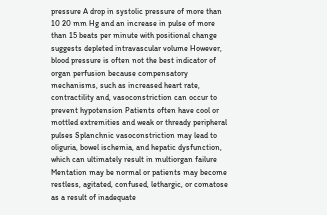pressure A drop in systolic pressure of more than 10 20 mm Hg and an increase in pulse of more than 15 beats per minute with positional change suggests depleted intravascular volume However, blood pressure is often not the best indicator of organ perfusion because compensatory mechanisms, such as increased heart rate, contractility and, vasoconstriction can occur to prevent hypotension Patients often have cool or mottled extremities and weak or thready peripheral pulses Splanchnic vasoconstriction may lead to oliguria, bowel ischemia, and hepatic dysfunction, which can ultimately result in multiorgan failure Mentation may be normal or patients may become restless, agitated, confused, lethargic, or comatose as a result of inadequate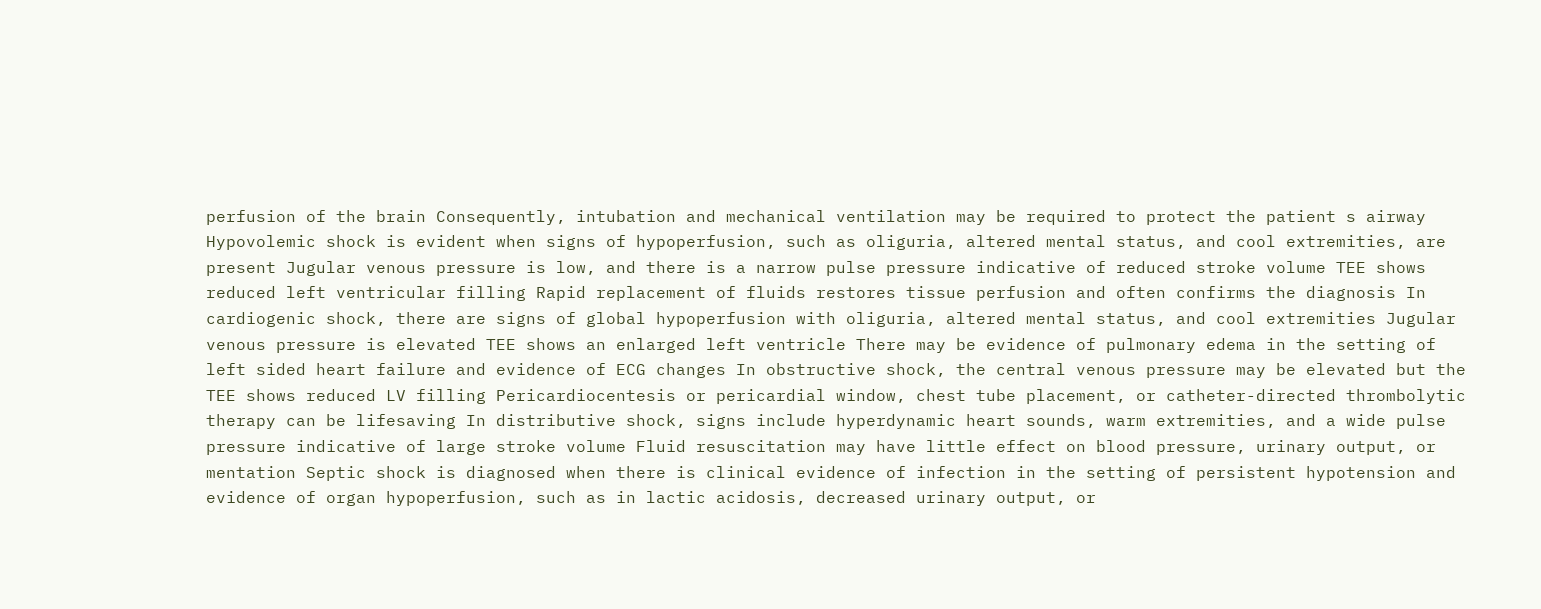perfusion of the brain Consequently, intubation and mechanical ventilation may be required to protect the patient s airway Hypovolemic shock is evident when signs of hypoperfusion, such as oliguria, altered mental status, and cool extremities, are present Jugular venous pressure is low, and there is a narrow pulse pressure indicative of reduced stroke volume TEE shows reduced left ventricular filling Rapid replacement of fluids restores tissue perfusion and often confirms the diagnosis In cardiogenic shock, there are signs of global hypoperfusion with oliguria, altered mental status, and cool extremities Jugular venous pressure is elevated TEE shows an enlarged left ventricle There may be evidence of pulmonary edema in the setting of left sided heart failure and evidence of ECG changes In obstructive shock, the central venous pressure may be elevated but the TEE shows reduced LV filling Pericardiocentesis or pericardial window, chest tube placement, or catheter-directed thrombolytic therapy can be lifesaving In distributive shock, signs include hyperdynamic heart sounds, warm extremities, and a wide pulse pressure indicative of large stroke volume Fluid resuscitation may have little effect on blood pressure, urinary output, or mentation Septic shock is diagnosed when there is clinical evidence of infection in the setting of persistent hypotension and evidence of organ hypoperfusion, such as in lactic acidosis, decreased urinary output, or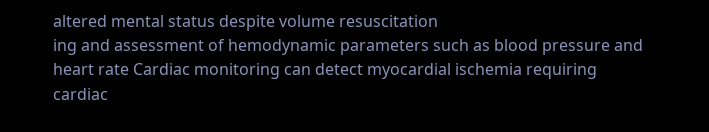altered mental status despite volume resuscitation
ing and assessment of hemodynamic parameters such as blood pressure and heart rate Cardiac monitoring can detect myocardial ischemia requiring cardiac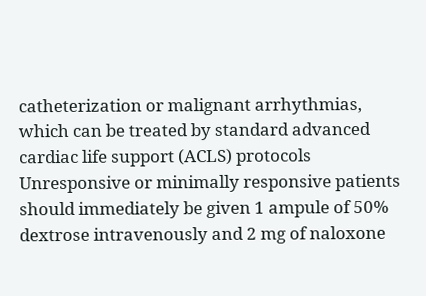catheterization or malignant arrhythmias, which can be treated by standard advanced cardiac life support (ACLS) protocols Unresponsive or minimally responsive patients should immediately be given 1 ampule of 50% dextrose intravenously and 2 mg of naloxone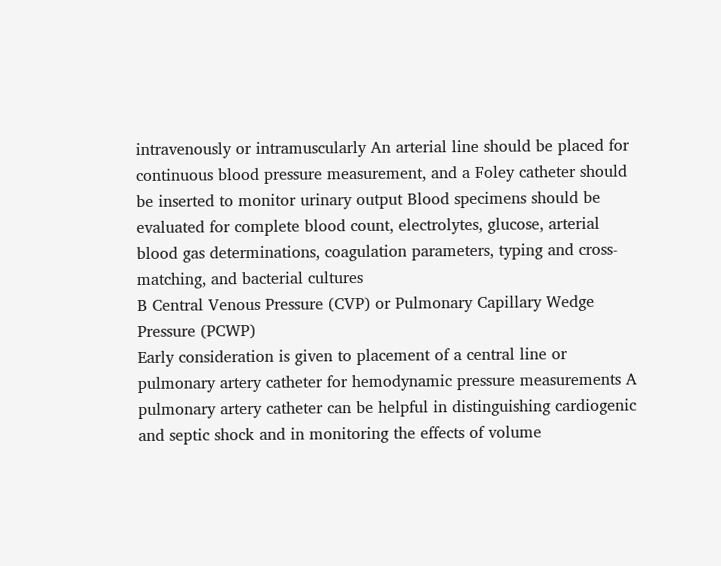intravenously or intramuscularly An arterial line should be placed for continuous blood pressure measurement, and a Foley catheter should be inserted to monitor urinary output Blood specimens should be evaluated for complete blood count, electrolytes, glucose, arterial blood gas determinations, coagulation parameters, typing and cross-matching, and bacterial cultures
B Central Venous Pressure (CVP) or Pulmonary Capillary Wedge Pressure (PCWP)
Early consideration is given to placement of a central line or pulmonary artery catheter for hemodynamic pressure measurements A pulmonary artery catheter can be helpful in distinguishing cardiogenic and septic shock and in monitoring the effects of volume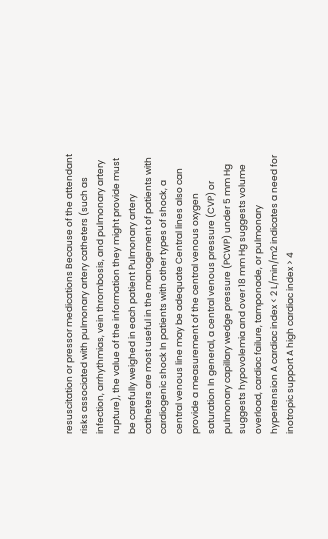resuscitation or pressor medications Because of the attendant risks associated with pulmonary artery catheters (such as infection, arrhythmias, vein thrombosis, and pulmonary artery rupture), the value of the information they might provide must be carefully weighed in each patient Pulmonary artery catheters are most useful in the management of patients with cardiogenic shock In patients with other types of shock, a central venous line may be adequate Central lines also can provide a measurement of the central venous oxygen saturation In general, a central venous pressure (CVP) or pulmonary capillary wedge pressure (PCWP) under 5 mm Hg suggests hypovolemia and over 18 mm Hg suggests volume overload, cardiac failure, tamponade, or pulmonary hypertension A cardiac index < 2 L/min/m2 indicates a need for inotropic support A high cardiac index > 4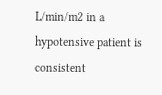L/min/m2 in a hypotensive patient is consistent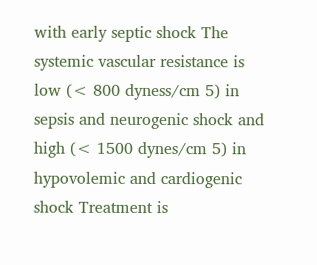with early septic shock The systemic vascular resistance is low (< 800 dyness/cm 5) in sepsis and neurogenic shock and high (< 1500 dynes/cm 5) in hypovolemic and cardiogenic shock Treatment is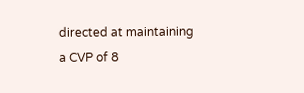directed at maintaining a CVP of 8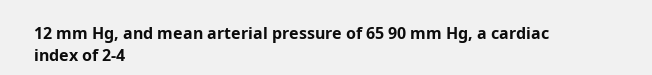12 mm Hg, and mean arterial pressure of 65 90 mm Hg, a cardiac index of 2-4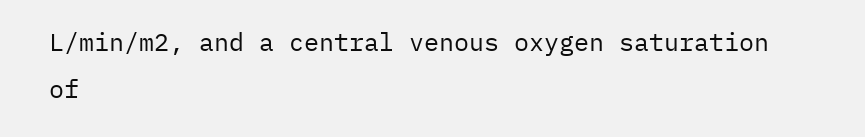L/min/m2, and a central venous oxygen saturation of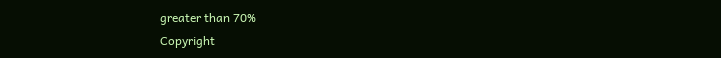greater than 70%
Copyright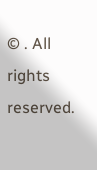© . All rights reserved.